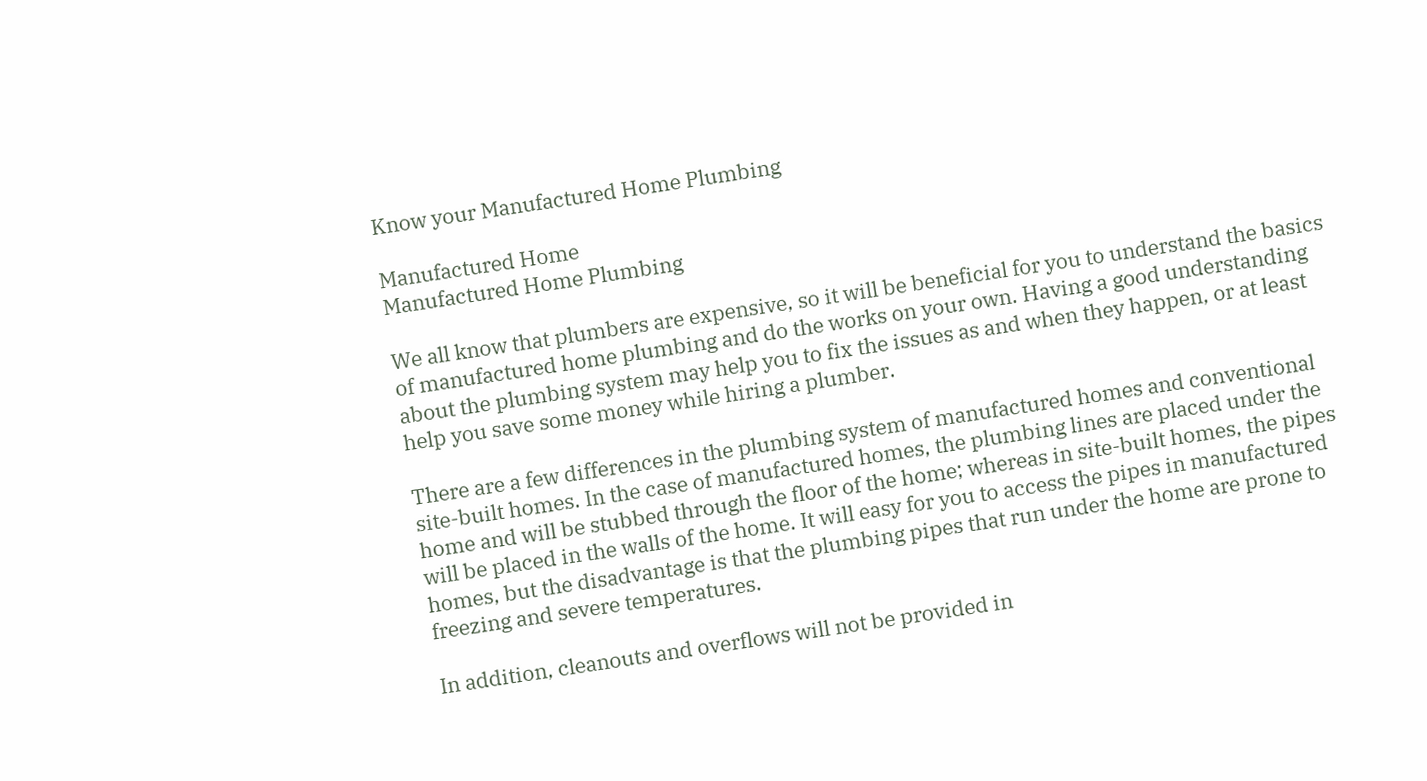Know your Manufactured Home Plumbing

Manufactured Home
Manufactured Home Plumbing

We all know that plumbers are expensive, so it will be beneficial for you to understand the basics of manufactured home plumbing and do the works on your own. Having a good understanding about the plumbing system may help you to fix the issues as and when they happen, or at least help you save some money while hiring a plumber.

There are a few differences in the plumbing system of manufactured homes and conventional site-built homes. In the case of manufactured homes, the plumbing lines are placed under the home and will be stubbed through the floor of the home; whereas in site-built homes, the pipes will be placed in the walls of the home. It will easy for you to access the pipes in manufactured homes, but the disadvantage is that the plumbing pipes that run under the home are prone to freezing and severe temperatures.

In addition, cleanouts and overflows will not be provided in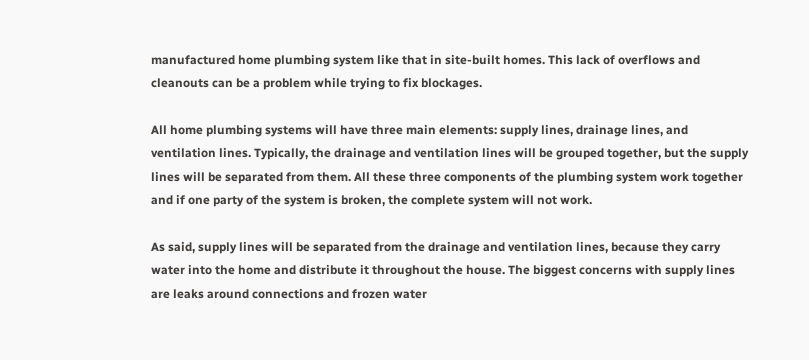manufactured home plumbing system like that in site-built homes. This lack of overflows and cleanouts can be a problem while trying to fix blockages.

All home plumbing systems will have three main elements: supply lines, drainage lines, and ventilation lines. Typically, the drainage and ventilation lines will be grouped together, but the supply lines will be separated from them. All these three components of the plumbing system work together and if one party of the system is broken, the complete system will not work.

As said, supply lines will be separated from the drainage and ventilation lines, because they carry water into the home and distribute it throughout the house. The biggest concerns with supply lines are leaks around connections and frozen water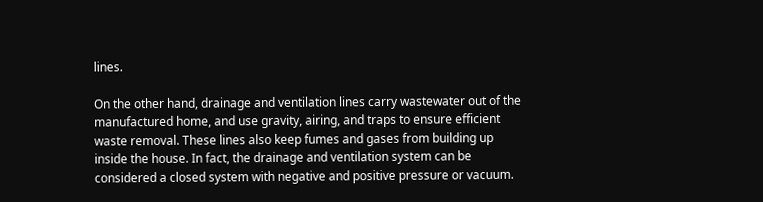lines.

On the other hand, drainage and ventilation lines carry wastewater out of the manufactured home, and use gravity, airing, and traps to ensure efficient waste removal. These lines also keep fumes and gases from building up inside the house. In fact, the drainage and ventilation system can be considered a closed system with negative and positive pressure or vacuum.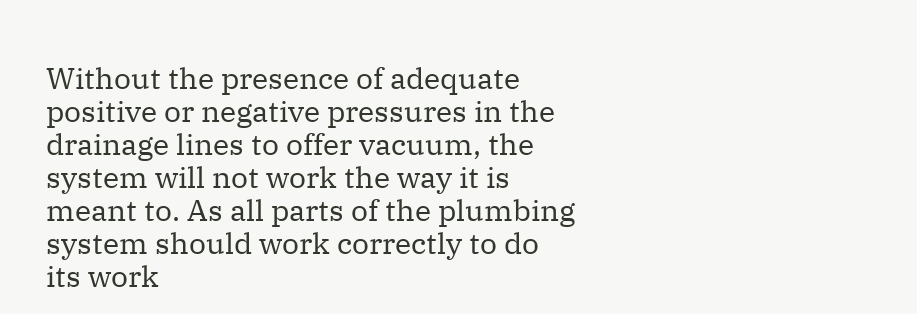Without the presence of adequate positive or negative pressures in the drainage lines to offer vacuum, the system will not work the way it is meant to. As all parts of the plumbing system should work correctly to do its work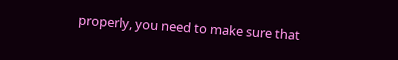properly, you need to make sure that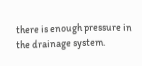there is enough pressure in the drainage system.